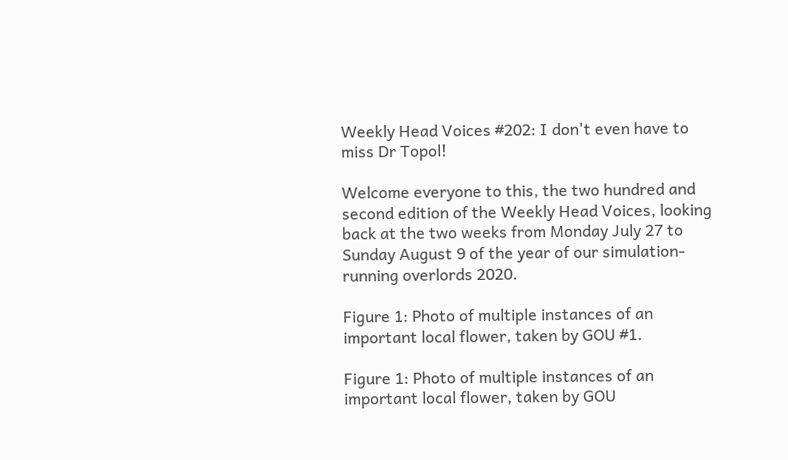Weekly Head Voices #202: I don't even have to miss Dr Topol!

Welcome everyone to this, the two hundred and second edition of the Weekly Head Voices, looking back at the two weeks from Monday July 27 to Sunday August 9 of the year of our simulation-running overlords 2020.

Figure 1: Photo of multiple instances of an important local flower, taken by GOU #1.

Figure 1: Photo of multiple instances of an important local flower, taken by GOU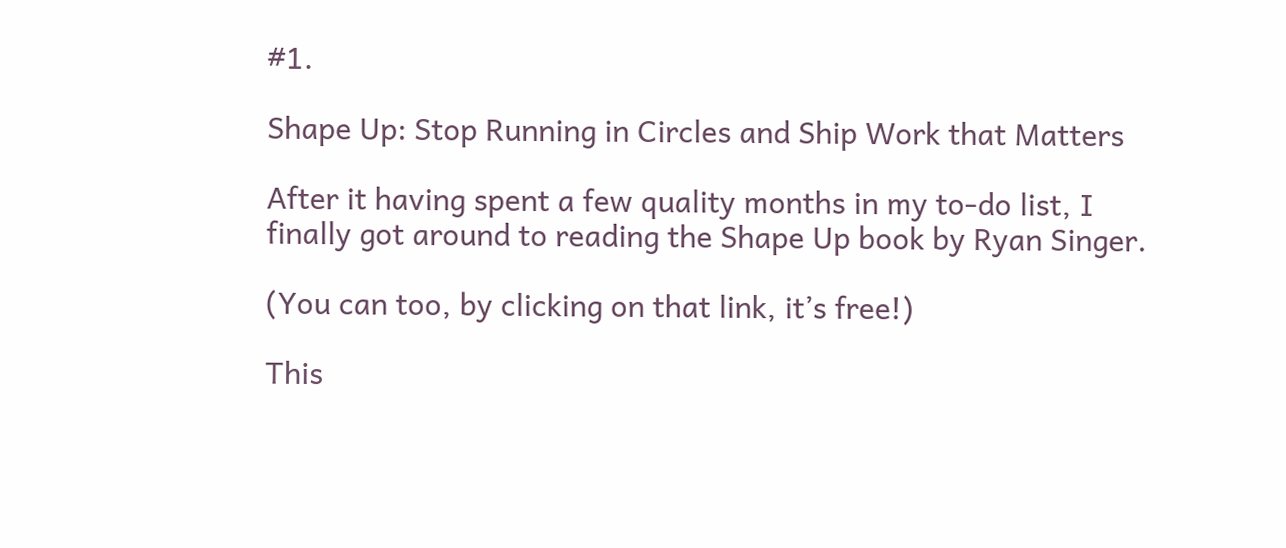#1.

Shape Up: Stop Running in Circles and Ship Work that Matters

After it having spent a few quality months in my to-do list, I finally got around to reading the Shape Up book by Ryan Singer.

(You can too, by clicking on that link, it’s free!)

This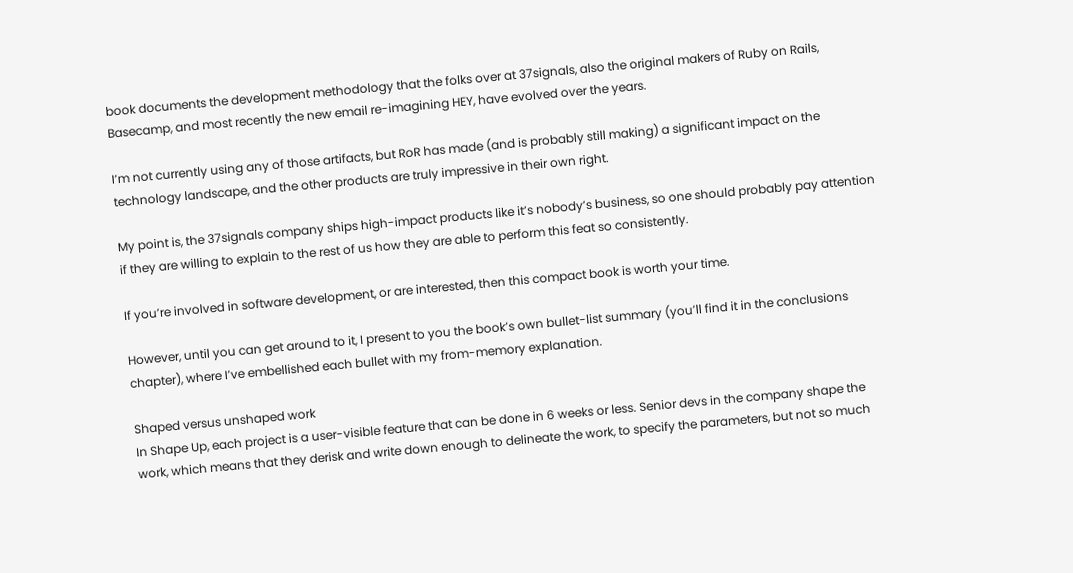book documents the development methodology that the folks over at 37signals, also the original makers of Ruby on Rails, Basecamp, and most recently the new email re-imagining HEY, have evolved over the years.

I’m not currently using any of those artifacts, but RoR has made (and is probably still making) a significant impact on the technology landscape, and the other products are truly impressive in their own right.

My point is, the 37signals company ships high-impact products like it’s nobody’s business, so one should probably pay attention if they are willing to explain to the rest of us how they are able to perform this feat so consistently.

If you’re involved in software development, or are interested, then this compact book is worth your time.

However, until you can get around to it, I present to you the book’s own bullet-list summary (you’ll find it in the conclusions chapter), where I’ve embellished each bullet with my from-memory explanation.

Shaped versus unshaped work
In Shape Up, each project is a user-visible feature that can be done in 6 weeks or less. Senior devs in the company shape the work, which means that they derisk and write down enough to delineate the work, to specify the parameters, but not so much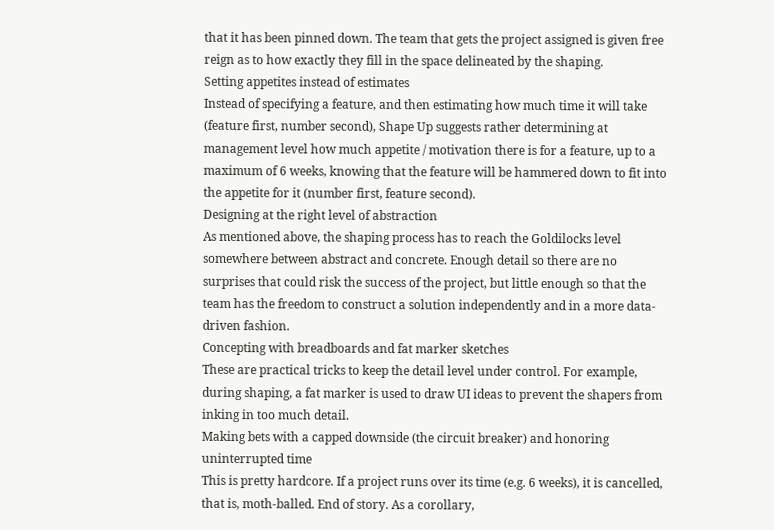that it has been pinned down. The team that gets the project assigned is given free reign as to how exactly they fill in the space delineated by the shaping.
Setting appetites instead of estimates
Instead of specifying a feature, and then estimating how much time it will take (feature first, number second), Shape Up suggests rather determining at management level how much appetite / motivation there is for a feature, up to a maximum of 6 weeks, knowing that the feature will be hammered down to fit into the appetite for it (number first, feature second).
Designing at the right level of abstraction
As mentioned above, the shaping process has to reach the Goldilocks level somewhere between abstract and concrete. Enough detail so there are no surprises that could risk the success of the project, but little enough so that the team has the freedom to construct a solution independently and in a more data-driven fashion.
Concepting with breadboards and fat marker sketches
These are practical tricks to keep the detail level under control. For example, during shaping, a fat marker is used to draw UI ideas to prevent the shapers from inking in too much detail.
Making bets with a capped downside (the circuit breaker) and honoring uninterrupted time
This is pretty hardcore. If a project runs over its time (e.g. 6 weeks), it is cancelled, that is, moth-balled. End of story. As a corollary,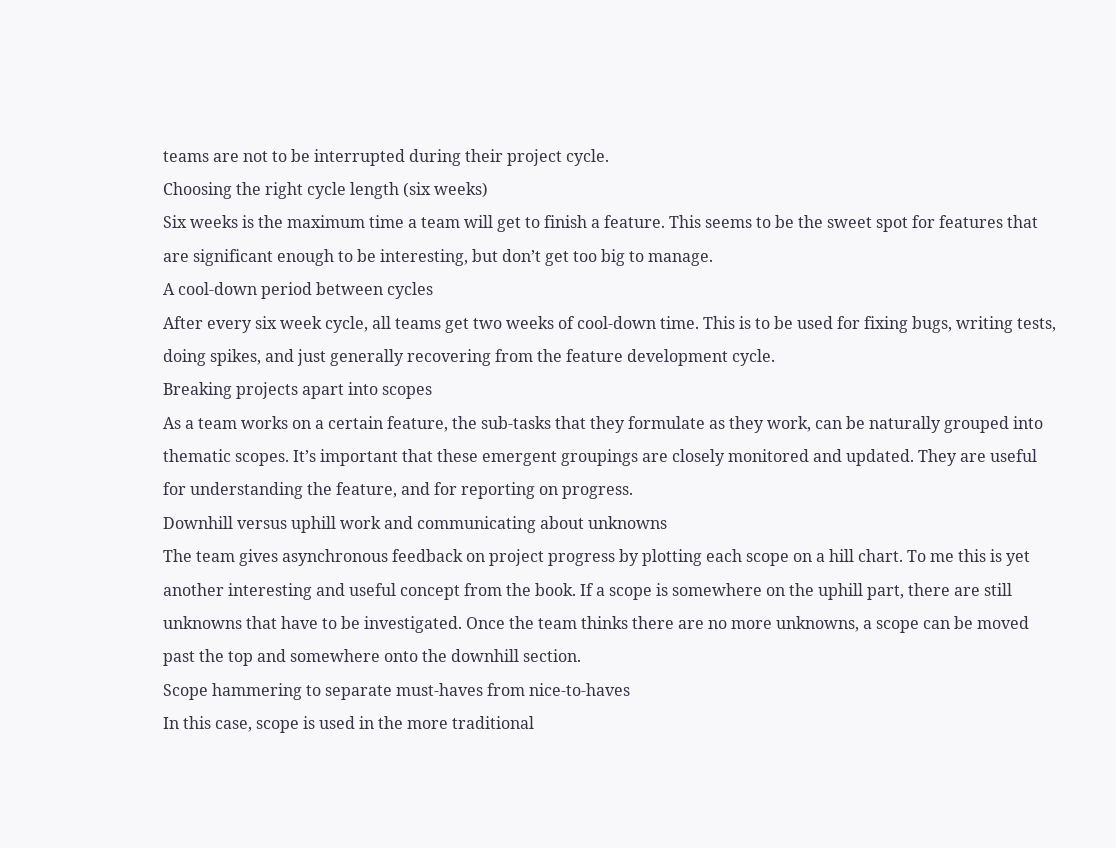teams are not to be interrupted during their project cycle.
Choosing the right cycle length (six weeks)
Six weeks is the maximum time a team will get to finish a feature. This seems to be the sweet spot for features that are significant enough to be interesting, but don’t get too big to manage.
A cool-down period between cycles
After every six week cycle, all teams get two weeks of cool-down time. This is to be used for fixing bugs, writing tests, doing spikes, and just generally recovering from the feature development cycle.
Breaking projects apart into scopes
As a team works on a certain feature, the sub-tasks that they formulate as they work, can be naturally grouped into thematic scopes. It’s important that these emergent groupings are closely monitored and updated. They are useful for understanding the feature, and for reporting on progress.
Downhill versus uphill work and communicating about unknowns
The team gives asynchronous feedback on project progress by plotting each scope on a hill chart. To me this is yet another interesting and useful concept from the book. If a scope is somewhere on the uphill part, there are still unknowns that have to be investigated. Once the team thinks there are no more unknowns, a scope can be moved past the top and somewhere onto the downhill section.
Scope hammering to separate must-haves from nice-to-haves
In this case, scope is used in the more traditional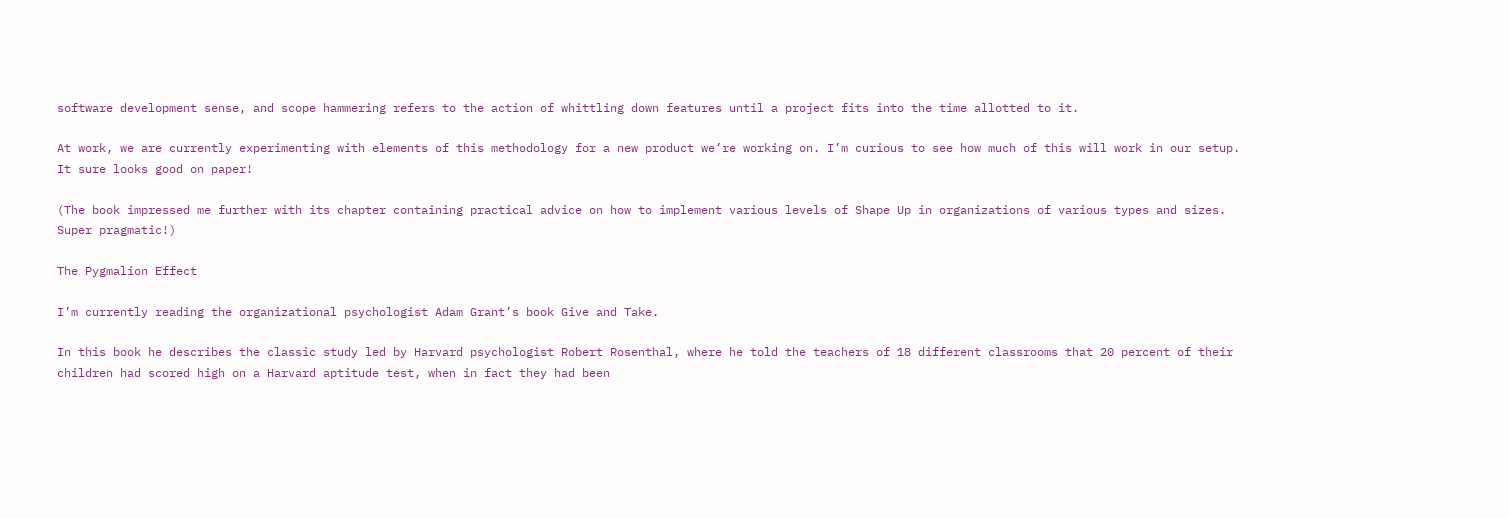software development sense, and scope hammering refers to the action of whittling down features until a project fits into the time allotted to it.

At work, we are currently experimenting with elements of this methodology for a new product we’re working on. I’m curious to see how much of this will work in our setup. It sure looks good on paper!

(The book impressed me further with its chapter containing practical advice on how to implement various levels of Shape Up in organizations of various types and sizes. Super pragmatic!)

The Pygmalion Effect

I’m currently reading the organizational psychologist Adam Grant’s book Give and Take.

In this book he describes the classic study led by Harvard psychologist Robert Rosenthal, where he told the teachers of 18 different classrooms that 20 percent of their children had scored high on a Harvard aptitude test, when in fact they had been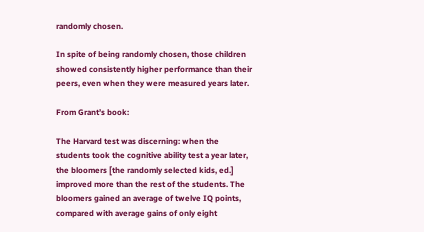randomly chosen.

In spite of being randomly chosen, those children showed consistently higher performance than their peers, even when they were measured years later.

From Grant’s book:

The Harvard test was discerning: when the students took the cognitive ability test a year later, the bloomers [the randomly selected kids, ed.] improved more than the rest of the students. The bloomers gained an average of twelve IQ points, compared with average gains of only eight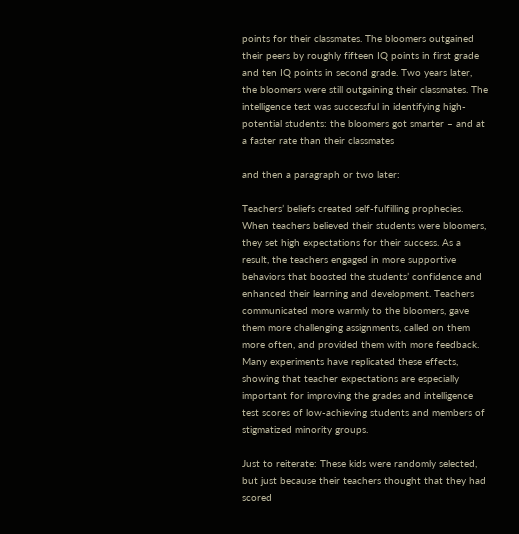points for their classmates. The bloomers outgained their peers by roughly fifteen IQ points in first grade and ten IQ points in second grade. Two years later, the bloomers were still outgaining their classmates. The intelligence test was successful in identifying high-potential students: the bloomers got smarter – and at a faster rate than their classmates

and then a paragraph or two later:

Teachers’ beliefs created self-fulfilling prophecies. When teachers believed their students were bloomers, they set high expectations for their success. As a result, the teachers engaged in more supportive behaviors that boosted the students’ confidence and enhanced their learning and development. Teachers communicated more warmly to the bloomers, gave them more challenging assignments, called on them more often, and provided them with more feedback. Many experiments have replicated these effects, showing that teacher expectations are especially important for improving the grades and intelligence test scores of low-achieving students and members of stigmatized minority groups.

Just to reiterate: These kids were randomly selected, but just because their teachers thought that they had scored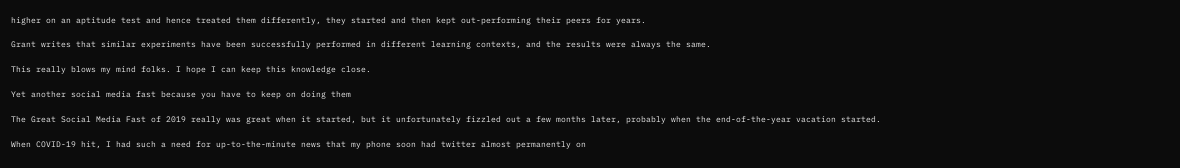higher on an aptitude test and hence treated them differently, they started and then kept out-performing their peers for years.

Grant writes that similar experiments have been successfully performed in different learning contexts, and the results were always the same.

This really blows my mind folks. I hope I can keep this knowledge close.

Yet another social media fast because you have to keep on doing them

The Great Social Media Fast of 2019 really was great when it started, but it unfortunately fizzled out a few months later, probably when the end-of-the-year vacation started.

When COVID-19 hit, I had such a need for up-to-the-minute news that my phone soon had twitter almost permanently on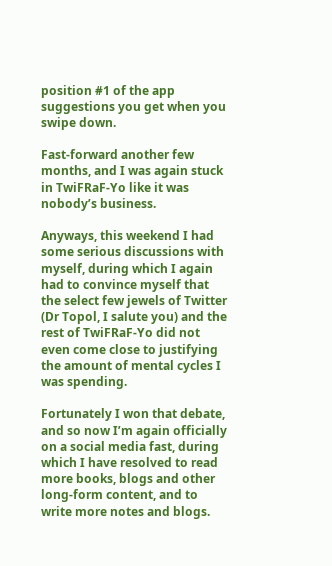position #1 of the app suggestions you get when you swipe down.

Fast-forward another few months, and I was again stuck in TwiFRaF-Yo like it was nobody’s business.

Anyways, this weekend I had some serious discussions with myself, during which I again had to convince myself that the select few jewels of Twitter (Dr Topol, I salute you) and the rest of TwiFRaF-Yo did not even come close to justifying the amount of mental cycles I was spending.

Fortunately I won that debate, and so now I’m again officially on a social media fast, during which I have resolved to read more books, blogs and other long-form content, and to write more notes and blogs.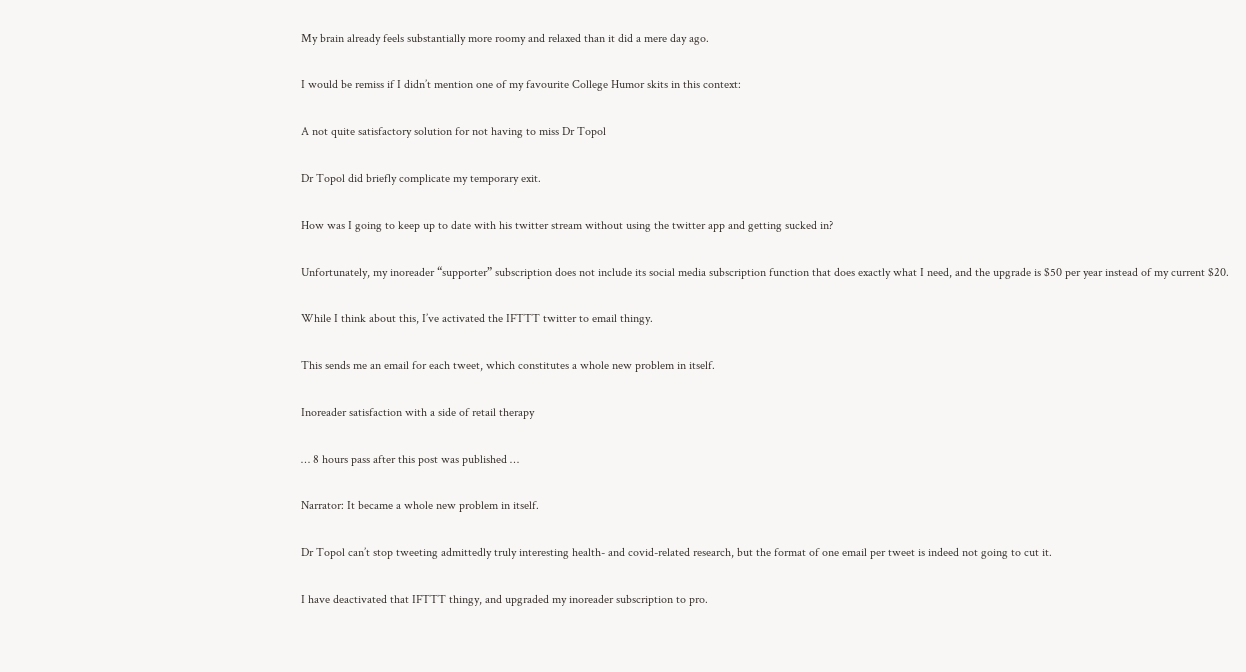My brain already feels substantially more roomy and relaxed than it did a mere day ago.

I would be remiss if I didn’t mention one of my favourite College Humor skits in this context:

A not quite satisfactory solution for not having to miss Dr Topol

Dr Topol did briefly complicate my temporary exit.

How was I going to keep up to date with his twitter stream without using the twitter app and getting sucked in?

Unfortunately, my inoreader “supporter” subscription does not include its social media subscription function that does exactly what I need, and the upgrade is $50 per year instead of my current $20.

While I think about this, I’ve activated the IFTTT twitter to email thingy.

This sends me an email for each tweet, which constitutes a whole new problem in itself.

Inoreader satisfaction with a side of retail therapy

… 8 hours pass after this post was published …

Narrator: It became a whole new problem in itself.

Dr Topol can’t stop tweeting admittedly truly interesting health- and covid-related research, but the format of one email per tweet is indeed not going to cut it.

I have deactivated that IFTTT thingy, and upgraded my inoreader subscription to pro.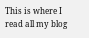This is where I read all my blog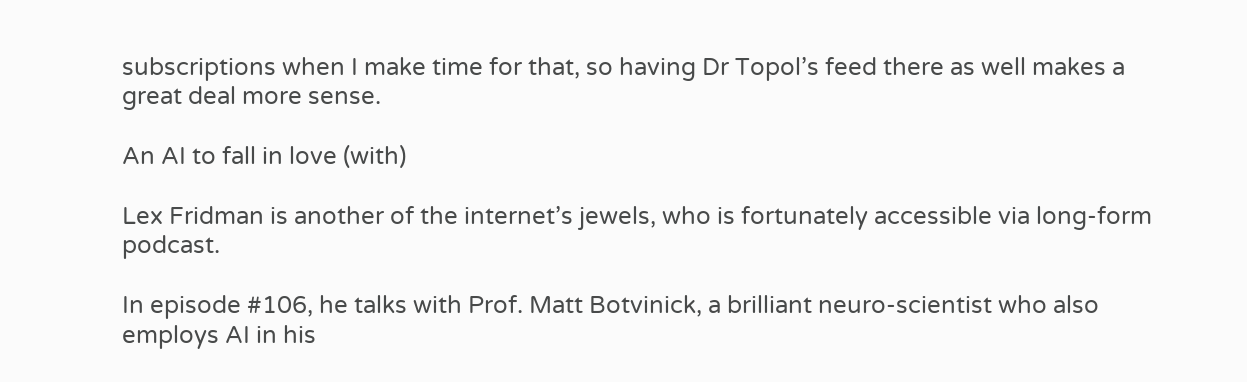subscriptions when I make time for that, so having Dr Topol’s feed there as well makes a great deal more sense.

An AI to fall in love (with)

Lex Fridman is another of the internet’s jewels, who is fortunately accessible via long-form podcast.

In episode #106, he talks with Prof. Matt Botvinick, a brilliant neuro-scientist who also employs AI in his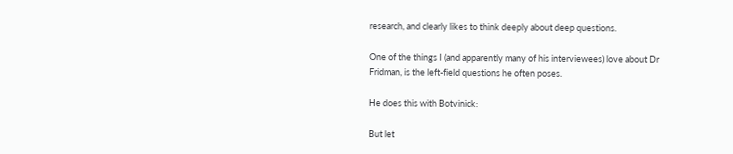research, and clearly likes to think deeply about deep questions.

One of the things I (and apparently many of his interviewees) love about Dr Fridman, is the left-field questions he often poses.

He does this with Botvinick:

But let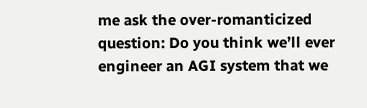me ask the over-romanticized question: Do you think we’ll ever engineer an AGI system that we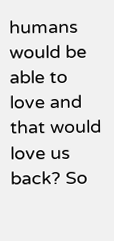humans would be able to love and that would love us back? So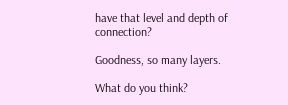have that level and depth of connection?

Goodness, so many layers.

What do you think?